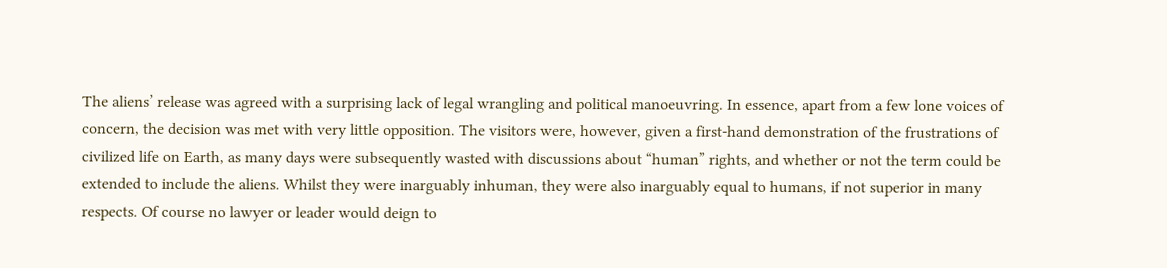The aliens’ release was agreed with a surprising lack of legal wrangling and political manoeuvring. In essence, apart from a few lone voices of concern, the decision was met with very little opposition. The visitors were, however, given a first-hand demonstration of the frustrations of civilized life on Earth, as many days were subsequently wasted with discussions about “human” rights, and whether or not the term could be extended to include the aliens. Whilst they were inarguably inhuman, they were also inarguably equal to humans, if not superior in many respects. Of course no lawyer or leader would deign to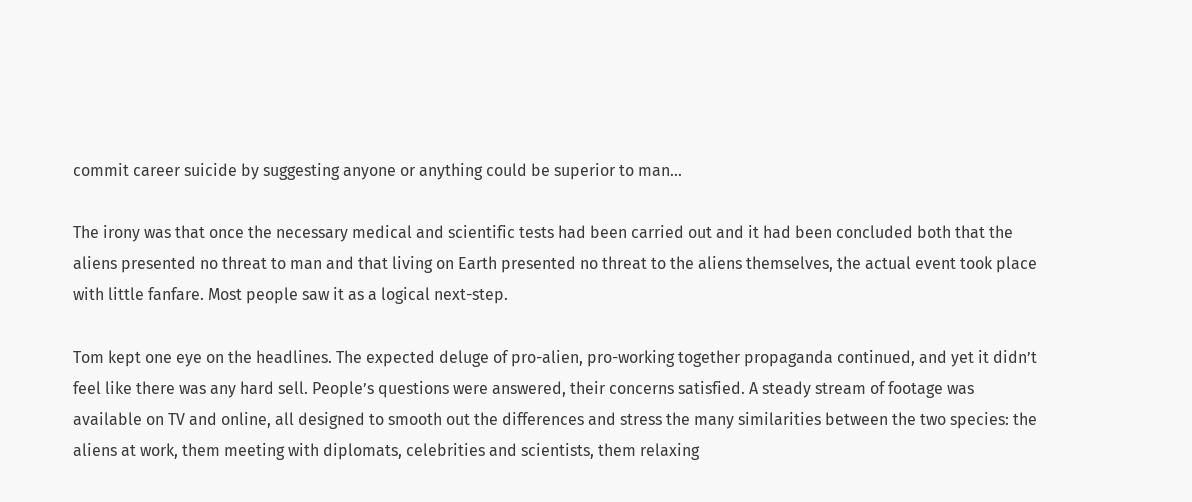commit career suicide by suggesting anyone or anything could be superior to man…

The irony was that once the necessary medical and scientific tests had been carried out and it had been concluded both that the aliens presented no threat to man and that living on Earth presented no threat to the aliens themselves, the actual event took place with little fanfare. Most people saw it as a logical next-step.

Tom kept one eye on the headlines. The expected deluge of pro-alien, pro-working together propaganda continued, and yet it didn’t feel like there was any hard sell. People’s questions were answered, their concerns satisfied. A steady stream of footage was available on TV and online, all designed to smooth out the differences and stress the many similarities between the two species: the aliens at work, them meeting with diplomats, celebrities and scientists, them relaxing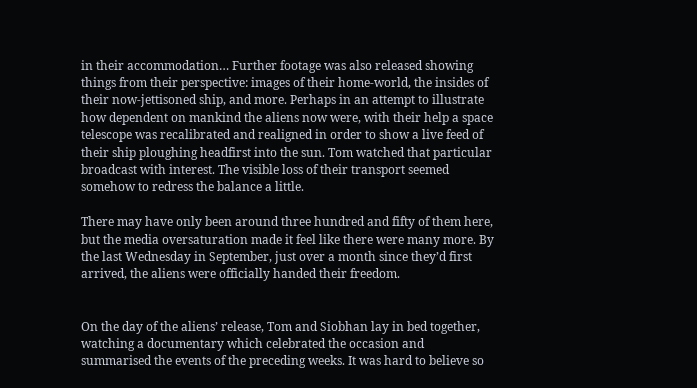in their accommodation… Further footage was also released showing things from their perspective: images of their home-world, the insides of their now-jettisoned ship, and more. Perhaps in an attempt to illustrate how dependent on mankind the aliens now were, with their help a space telescope was recalibrated and realigned in order to show a live feed of their ship ploughing headfirst into the sun. Tom watched that particular broadcast with interest. The visible loss of their transport seemed somehow to redress the balance a little.

There may have only been around three hundred and fifty of them here, but the media oversaturation made it feel like there were many more. By the last Wednesday in September, just over a month since they’d first arrived, the aliens were officially handed their freedom.


On the day of the aliens’ release, Tom and Siobhan lay in bed together, watching a documentary which celebrated the occasion and summarised the events of the preceding weeks. It was hard to believe so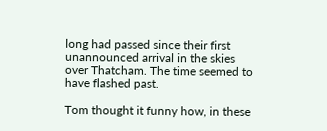long had passed since their first unannounced arrival in the skies over Thatcham. The time seemed to have flashed past.

Tom thought it funny how, in these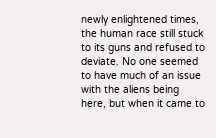newly enlightened times, the human race still stuck to its guns and refused to deviate. No one seemed to have much of an issue with the aliens being here, but when it came to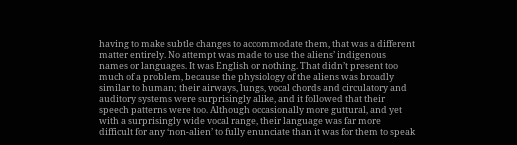having to make subtle changes to accommodate them, that was a different matter entirely. No attempt was made to use the aliens’ indigenous names or languages. It was English or nothing. That didn’t present too much of a problem, because the physiology of the aliens was broadly similar to human; their airways, lungs, vocal chords and circulatory and auditory systems were surprisingly alike, and it followed that their speech patterns were too. Although occasionally more guttural, and yet with a surprisingly wide vocal range, their language was far more difficult for any ‘non-alien’ to fully enunciate than it was for them to speak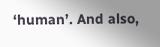‘human’. And also,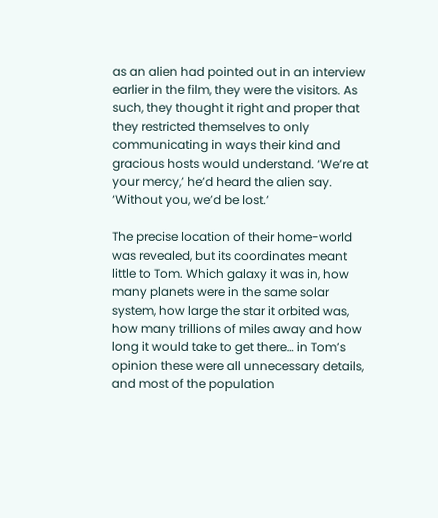as an alien had pointed out in an interview earlier in the film, they were the visitors. As such, they thought it right and proper that they restricted themselves to only communicating in ways their kind and gracious hosts would understand. ‘We’re at your mercy,’ he’d heard the alien say. ‘Without you, we’d be lost.’

The precise location of their home-world was revealed, but its coordinates meant little to Tom. Which galaxy it was in, how many planets were in the same solar system, how large the star it orbited was, how many trillions of miles away and how long it would take to get there… in Tom’s opinion these were all unnecessary details, and most of the population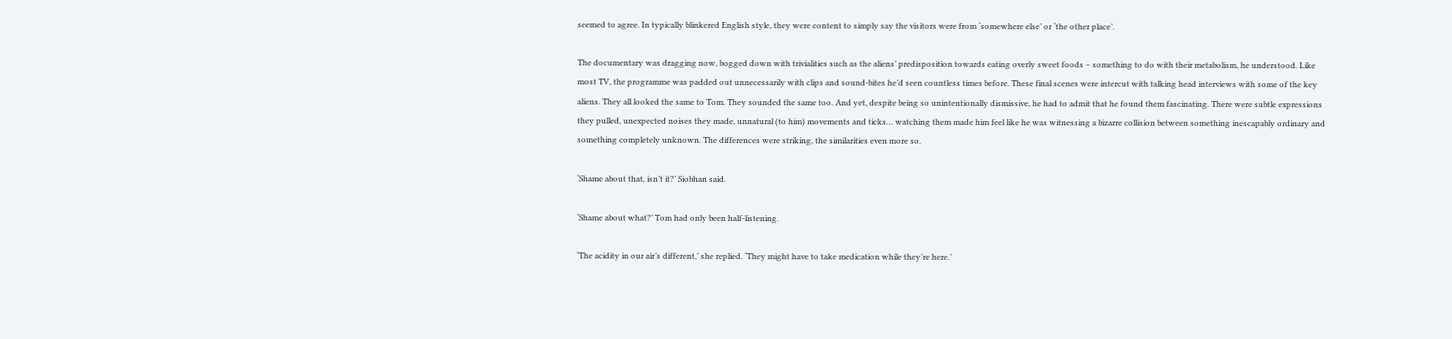seemed to agree. In typically blinkered English style, they were content to simply say the visitors were from ‘somewhere else’ or ‘the other place’.

The documentary was dragging now, bogged down with trivialities such as the aliens’ predisposition towards eating overly sweet foods – something to do with their metabolism, he understood. Like most TV, the programme was padded out unnecessarily with clips and sound-bites he’d seen countless times before. These final scenes were intercut with talking head interviews with some of the key aliens. They all looked the same to Tom. They sounded the same too. And yet, despite being so unintentionally dismissive, he had to admit that he found them fascinating. There were subtle expressions they pulled, unexpected noises they made, unnatural (to him) movements and ticks… watching them made him feel like he was witnessing a bizarre collision between something inescapably ordinary and something completely unknown. The differences were striking, the similarities even more so.

‘Shame about that, isn’t it?’ Siobhan said.

‘Shame about what?’ Tom had only been half-listening.

‘The acidity in our air’s different,’ she replied. ‘They might have to take medication while they’re here.’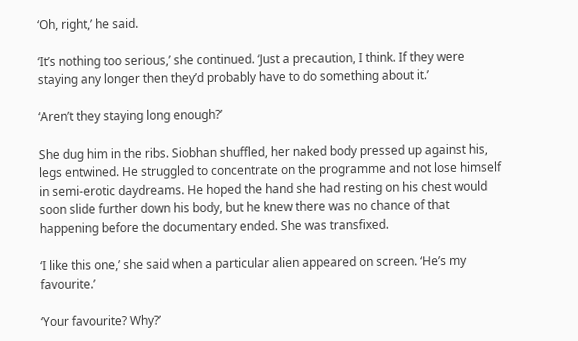‘Oh, right,’ he said.

‘It’s nothing too serious,’ she continued. ‘Just a precaution, I think. If they were staying any longer then they’d probably have to do something about it.’

‘Aren’t they staying long enough?’

She dug him in the ribs. Siobhan shuffled, her naked body pressed up against his, legs entwined. He struggled to concentrate on the programme and not lose himself in semi-erotic daydreams. He hoped the hand she had resting on his chest would soon slide further down his body, but he knew there was no chance of that happening before the documentary ended. She was transfixed.

‘I like this one,’ she said when a particular alien appeared on screen. ‘He’s my favourite.’

‘Your favourite? Why?’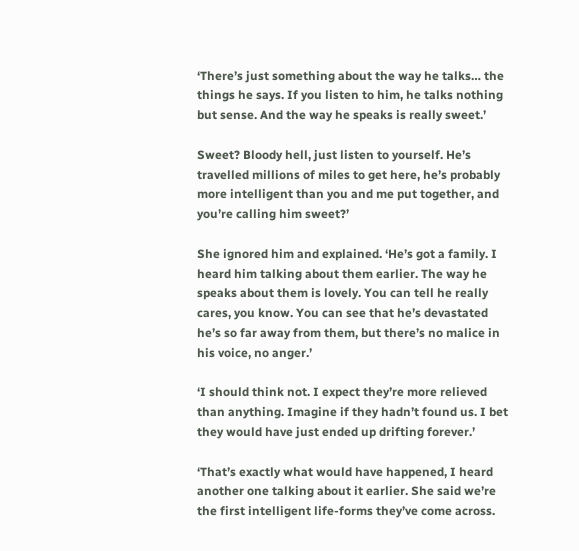‘There’s just something about the way he talks… the things he says. If you listen to him, he talks nothing but sense. And the way he speaks is really sweet.’

Sweet? Bloody hell, just listen to yourself. He’s travelled millions of miles to get here, he’s probably more intelligent than you and me put together, and you’re calling him sweet?’

She ignored him and explained. ‘He’s got a family. I heard him talking about them earlier. The way he speaks about them is lovely. You can tell he really cares, you know. You can see that he’s devastated he’s so far away from them, but there’s no malice in his voice, no anger.’

‘I should think not. I expect they’re more relieved than anything. Imagine if they hadn’t found us. I bet they would have just ended up drifting forever.’

‘That’s exactly what would have happened, I heard another one talking about it earlier. She said we’re the first intelligent life-forms they’ve come across.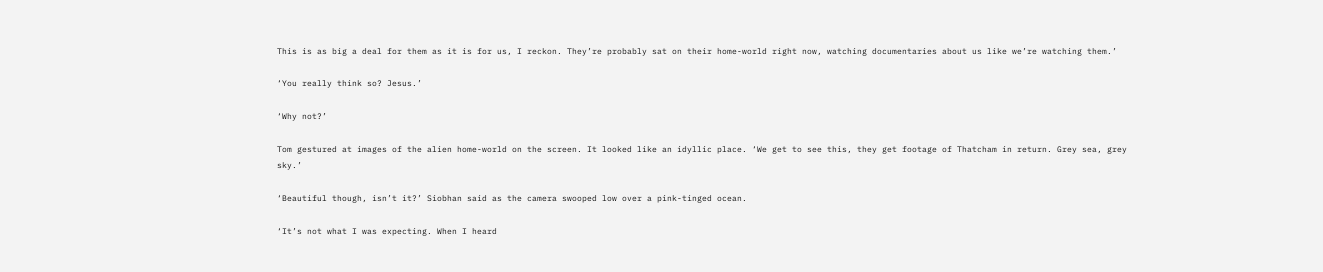This is as big a deal for them as it is for us, I reckon. They’re probably sat on their home-world right now, watching documentaries about us like we’re watching them.’

‘You really think so? Jesus.’

‘Why not?’

Tom gestured at images of the alien home-world on the screen. It looked like an idyllic place. ‘We get to see this, they get footage of Thatcham in return. Grey sea, grey sky.’

‘Beautiful though, isn’t it?’ Siobhan said as the camera swooped low over a pink-tinged ocean.

‘It’s not what I was expecting. When I heard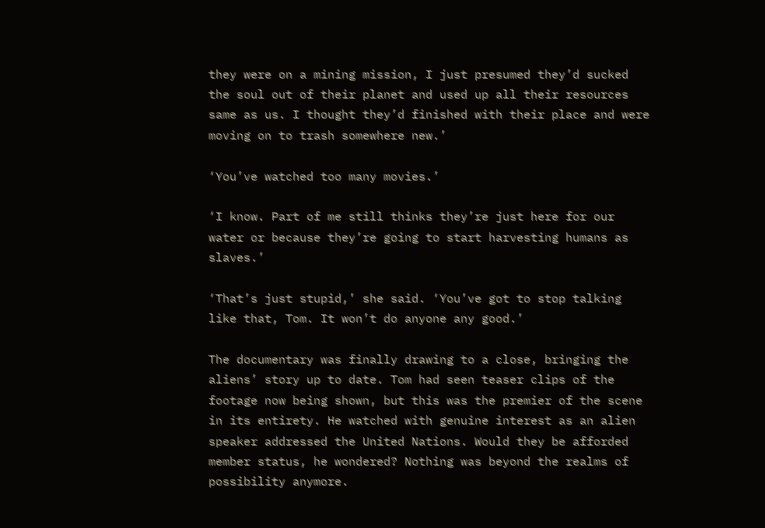they were on a mining mission, I just presumed they’d sucked the soul out of their planet and used up all their resources same as us. I thought they’d finished with their place and were moving on to trash somewhere new.’

‘You’ve watched too many movies.’

‘I know. Part of me still thinks they’re just here for our water or because they’re going to start harvesting humans as slaves.’

‘That’s just stupid,’ she said. ‘You’ve got to stop talking like that, Tom. It won’t do anyone any good.’

The documentary was finally drawing to a close, bringing the aliens’ story up to date. Tom had seen teaser clips of the footage now being shown, but this was the premier of the scene in its entirety. He watched with genuine interest as an alien speaker addressed the United Nations. Would they be afforded member status, he wondered? Nothing was beyond the realms of possibility anymore.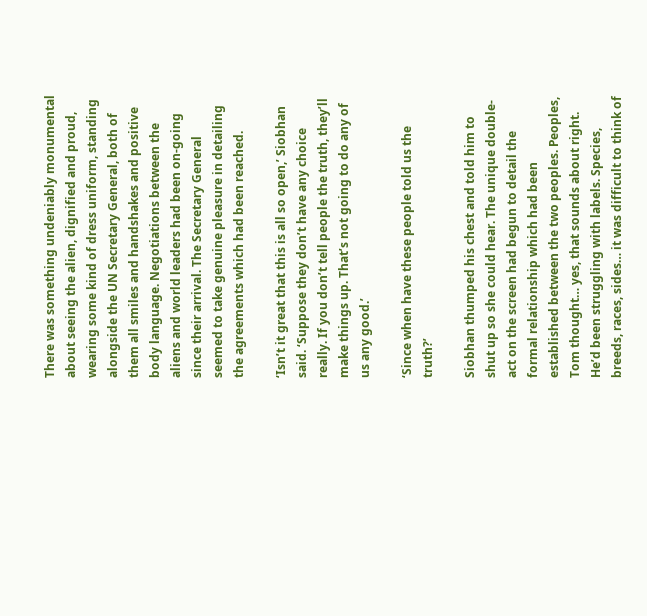There was something undeniably monumental about seeing the alien, dignified and proud, wearing some kind of dress uniform, standing alongside the UN Secretary General, both of them all smiles and handshakes and positive body language. Negotiations between the aliens and world leaders had been on-going since their arrival. The Secretary General seemed to take genuine pleasure in detailing the agreements which had been reached.

‘Isn’t it great that this is all so open,’ Siobhan said. ‘Suppose they don’t have any choice really. If you don’t tell people the truth, they’ll make things up. That’s not going to do any of us any good.’

‘Since when have these people told us the truth?’

Siobhan thumped his chest and told him to shut up so she could hear. The unique double-act on the screen had begun to detail the formal relationship which had been established between the two peoples. Peoples, Tom thought… yes, that sounds about right. He’d been struggling with labels. Species, breeds, races, sides… it was difficult to think of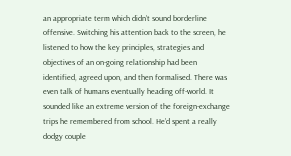an appropriate term which didn’t sound borderline offensive. Switching his attention back to the screen, he listened to how the key principles, strategies and objectives of an on-going relationship had been identified, agreed upon, and then formalised. There was even talk of humans eventually heading off-world. It sounded like an extreme version of the foreign-exchange trips he remembered from school. He’d spent a really dodgy couple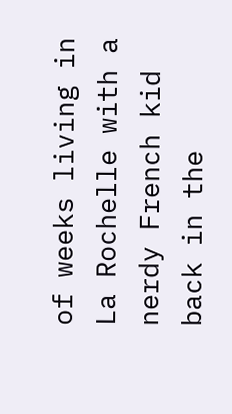of weeks living in La Rochelle with a nerdy French kid back in the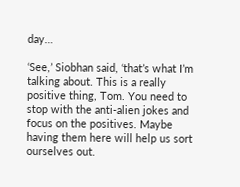day…

‘See,’ Siobhan said, ‘that’s what I’m talking about. This is a really positive thing, Tom. You need to stop with the anti-alien jokes and focus on the positives. Maybe having them here will help us sort ourselves out.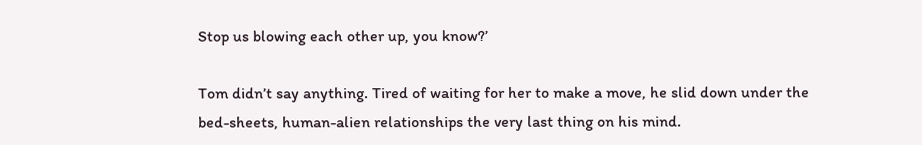Stop us blowing each other up, you know?’

Tom didn’t say anything. Tired of waiting for her to make a move, he slid down under the bed-sheets, human-alien relationships the very last thing on his mind.